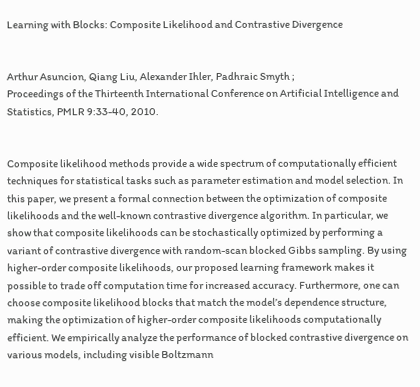Learning with Blocks: Composite Likelihood and Contrastive Divergence


Arthur Asuncion, Qiang Liu, Alexander Ihler, Padhraic Smyth ;
Proceedings of the Thirteenth International Conference on Artificial Intelligence and Statistics, PMLR 9:33-40, 2010.


Composite likelihood methods provide a wide spectrum of computationally efficient techniques for statistical tasks such as parameter estimation and model selection. In this paper, we present a formal connection between the optimization of composite likelihoods and the well-known contrastive divergence algorithm. In particular, we show that composite likelihoods can be stochastically optimized by performing a variant of contrastive divergence with random-scan blocked Gibbs sampling. By using higher-order composite likelihoods, our proposed learning framework makes it possible to trade off computation time for increased accuracy. Furthermore, one can choose composite likelihood blocks that match the model’s dependence structure, making the optimization of higher-order composite likelihoods computationally efficient. We empirically analyze the performance of blocked contrastive divergence on various models, including visible Boltzmann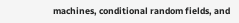machines, conditional random fields, and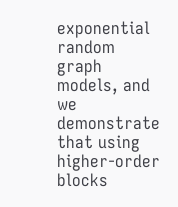exponential random graph models, and we demonstrate that using higher-order blocks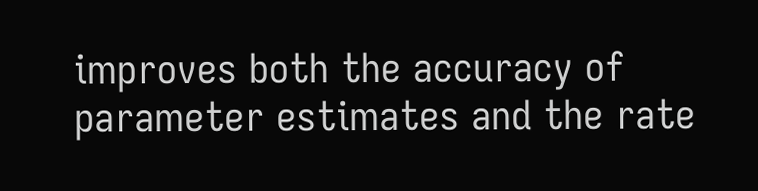improves both the accuracy of parameter estimates and the rate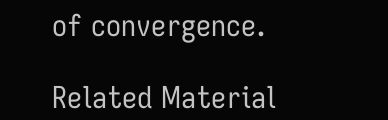of convergence.

Related Material